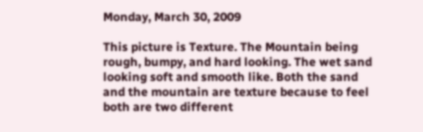Monday, March 30, 2009

This picture is Texture. The Mountain being rough, bumpy, and hard looking. The wet sand looking soft and smooth like. Both the sand and the mountain are texture because to feel both are two different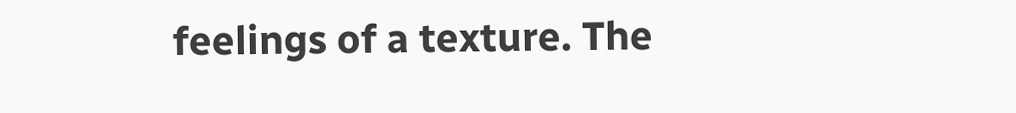feelings of a texture. The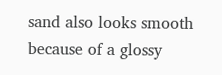sand also looks smooth because of a glossy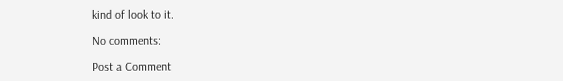kind of look to it.

No comments:

Post a Comment